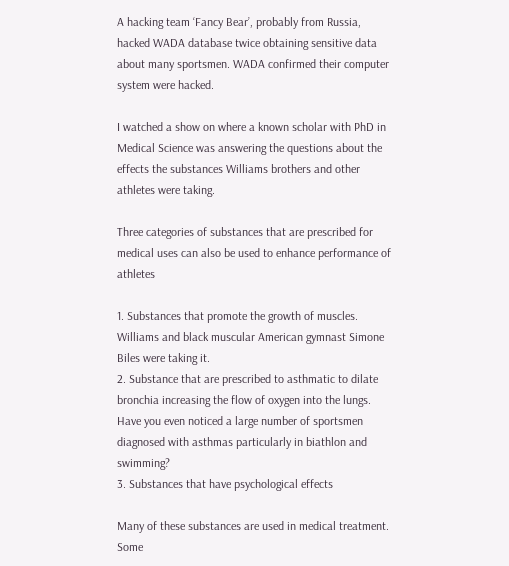A hacking team ‘Fancy Bear’, probably from Russia, hacked WADA database twice obtaining sensitive data about many sportsmen. WADA confirmed their computer system were hacked.

I watched a show on where a known scholar with PhD in Medical Science was answering the questions about the effects the substances Williams brothers and other athletes were taking.

Three categories of substances that are prescribed for medical uses can also be used to enhance performance of athletes

1. Substances that promote the growth of muscles. Williams and black muscular American gymnast Simone Biles were taking it.
2. Substance that are prescribed to asthmatic to dilate bronchia increasing the flow of oxygen into the lungs. Have you even noticed a large number of sportsmen diagnosed with asthmas particularly in biathlon and swimming?
3. Substances that have psychological effects

Many of these substances are used in medical treatment. Some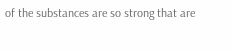of the substances are so strong that are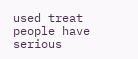used treat people have serious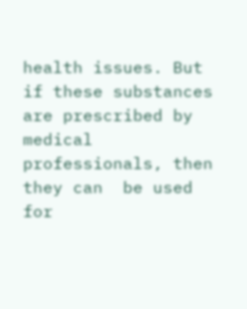health issues. But if these substances are prescribed by medical professionals, then they can  be used for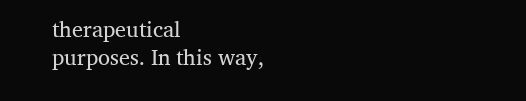therapeutical purposes. In this way,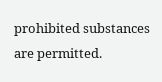prohibited substances are permitted.